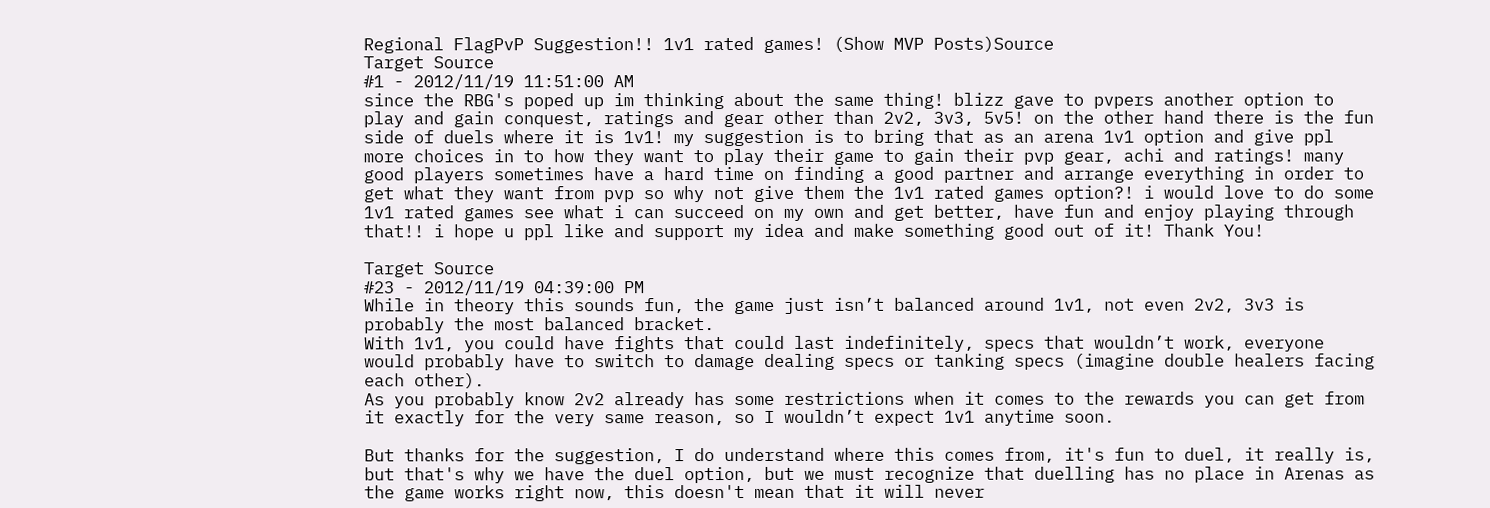Regional FlagPvP Suggestion!! 1v1 rated games! (Show MVP Posts)Source
Target Source
#1 - 2012/11/19 11:51:00 AM
since the RBG's poped up im thinking about the same thing! blizz gave to pvpers another option to play and gain conquest, ratings and gear other than 2v2, 3v3, 5v5! on the other hand there is the fun side of duels where it is 1v1! my suggestion is to bring that as an arena 1v1 option and give ppl more choices in to how they want to play their game to gain their pvp gear, achi and ratings! many good players sometimes have a hard time on finding a good partner and arrange everything in order to get what they want from pvp so why not give them the 1v1 rated games option?! i would love to do some 1v1 rated games see what i can succeed on my own and get better, have fun and enjoy playing through that!! i hope u ppl like and support my idea and make something good out of it! Thank You!

Target Source
#23 - 2012/11/19 04:39:00 PM
While in theory this sounds fun, the game just isn’t balanced around 1v1, not even 2v2, 3v3 is probably the most balanced bracket.
With 1v1, you could have fights that could last indefinitely, specs that wouldn’t work, everyone would probably have to switch to damage dealing specs or tanking specs (imagine double healers facing each other).
As you probably know 2v2 already has some restrictions when it comes to the rewards you can get from it exactly for the very same reason, so I wouldn’t expect 1v1 anytime soon.

But thanks for the suggestion, I do understand where this comes from, it's fun to duel, it really is, but that's why we have the duel option, but we must recognize that duelling has no place in Arenas as the game works right now, this doesn't mean that it will never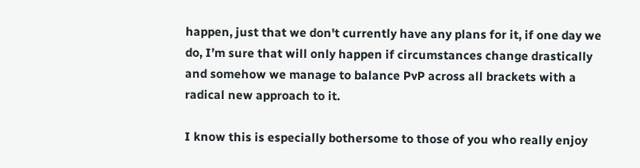happen, just that we don't currently have any plans for it, if one day we do, I’m sure that will only happen if circumstances change drastically and somehow we manage to balance PvP across all brackets with a radical new approach to it.

I know this is especially bothersome to those of you who really enjoy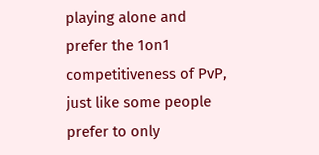playing alone and prefer the 1on1 competitiveness of PvP, just like some people prefer to only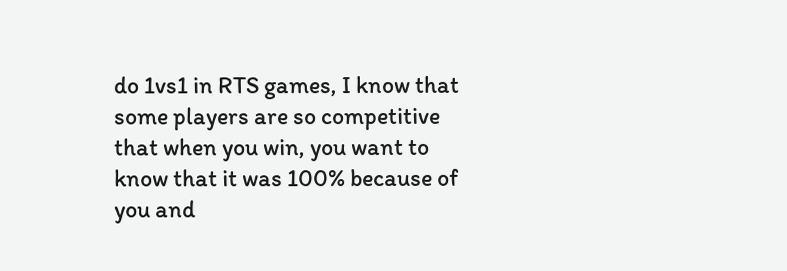do 1vs1 in RTS games, I know that some players are so competitive that when you win, you want to know that it was 100% because of you and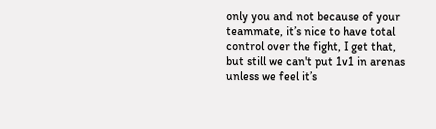only you and not because of your teammate, it’s nice to have total control over the fight, I get that, but still we can't put 1v1 in arenas unless we feel it’s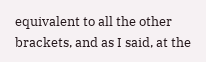equivalent to all the other brackets, and as I said, at the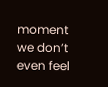moment we don’t even feel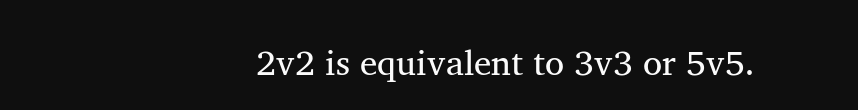2v2 is equivalent to 3v3 or 5v5.